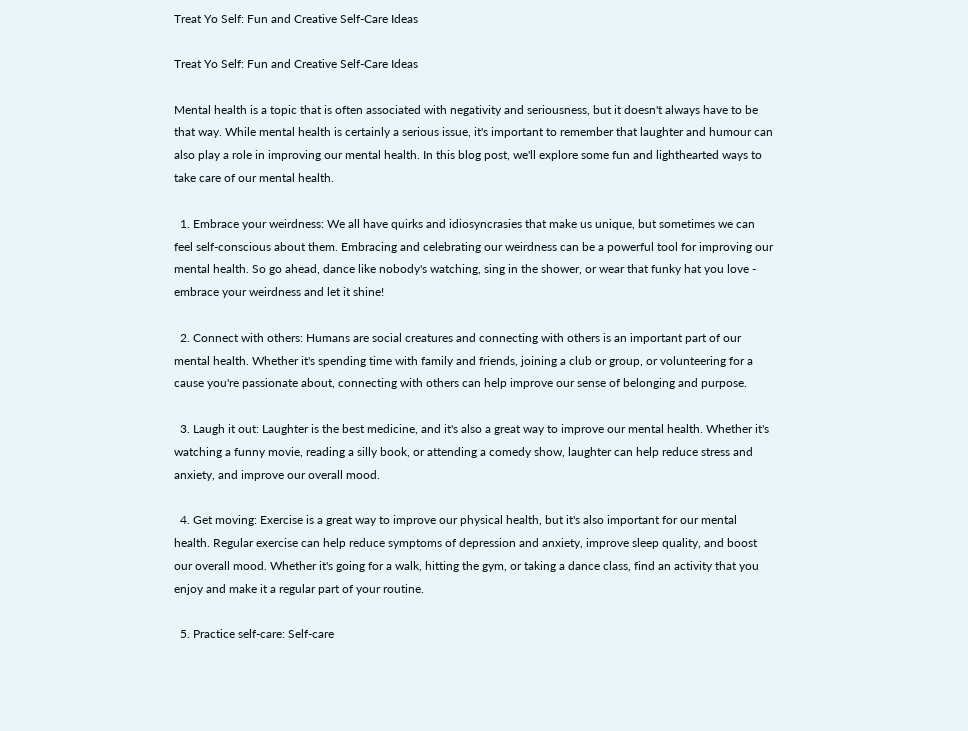Treat Yo Self: Fun and Creative Self-Care Ideas

Treat Yo Self: Fun and Creative Self-Care Ideas

Mental health is a topic that is often associated with negativity and seriousness, but it doesn't always have to be that way. While mental health is certainly a serious issue, it's important to remember that laughter and humour can also play a role in improving our mental health. In this blog post, we'll explore some fun and lighthearted ways to take care of our mental health.

  1. Embrace your weirdness: We all have quirks and idiosyncrasies that make us unique, but sometimes we can feel self-conscious about them. Embracing and celebrating our weirdness can be a powerful tool for improving our mental health. So go ahead, dance like nobody's watching, sing in the shower, or wear that funky hat you love - embrace your weirdness and let it shine!

  2. Connect with others: Humans are social creatures and connecting with others is an important part of our mental health. Whether it's spending time with family and friends, joining a club or group, or volunteering for a cause you're passionate about, connecting with others can help improve our sense of belonging and purpose.

  3. Laugh it out: Laughter is the best medicine, and it's also a great way to improve our mental health. Whether it's watching a funny movie, reading a silly book, or attending a comedy show, laughter can help reduce stress and anxiety, and improve our overall mood.

  4. Get moving: Exercise is a great way to improve our physical health, but it's also important for our mental health. Regular exercise can help reduce symptoms of depression and anxiety, improve sleep quality, and boost our overall mood. Whether it's going for a walk, hitting the gym, or taking a dance class, find an activity that you enjoy and make it a regular part of your routine.

  5. Practice self-care: Self-care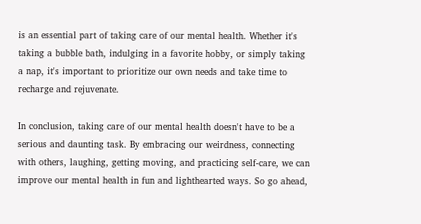is an essential part of taking care of our mental health. Whether it's taking a bubble bath, indulging in a favorite hobby, or simply taking a nap, it's important to prioritize our own needs and take time to recharge and rejuvenate.

In conclusion, taking care of our mental health doesn't have to be a serious and daunting task. By embracing our weirdness, connecting with others, laughing, getting moving, and practicing self-care, we can improve our mental health in fun and lighthearted ways. So go ahead,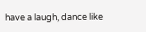have a laugh, dance like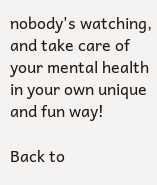nobody's watching, and take care of your mental health in your own unique and fun way!

Back to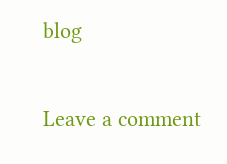blog

Leave a comment